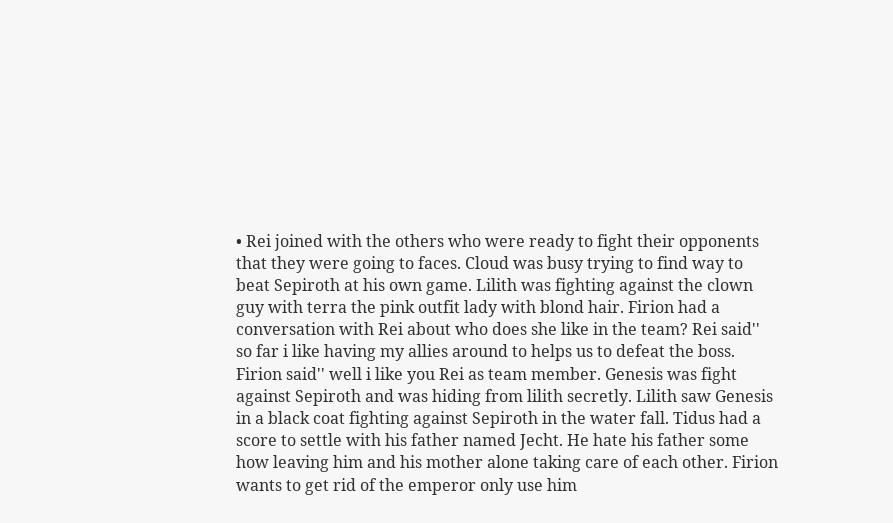• Rei joined with the others who were ready to fight their opponents that they were going to faces. Cloud was busy trying to find way to beat Sepiroth at his own game. Lilith was fighting against the clown guy with terra the pink outfit lady with blond hair. Firion had a conversation with Rei about who does she like in the team? Rei said'' so far i like having my allies around to helps us to defeat the boss. Firion said'' well i like you Rei as team member. Genesis was fight against Sepiroth and was hiding from lilith secretly. Lilith saw Genesis in a black coat fighting against Sepiroth in the water fall. Tidus had a score to settle with his father named Jecht. He hate his father some how leaving him and his mother alone taking care of each other. Firion wants to get rid of the emperor only use him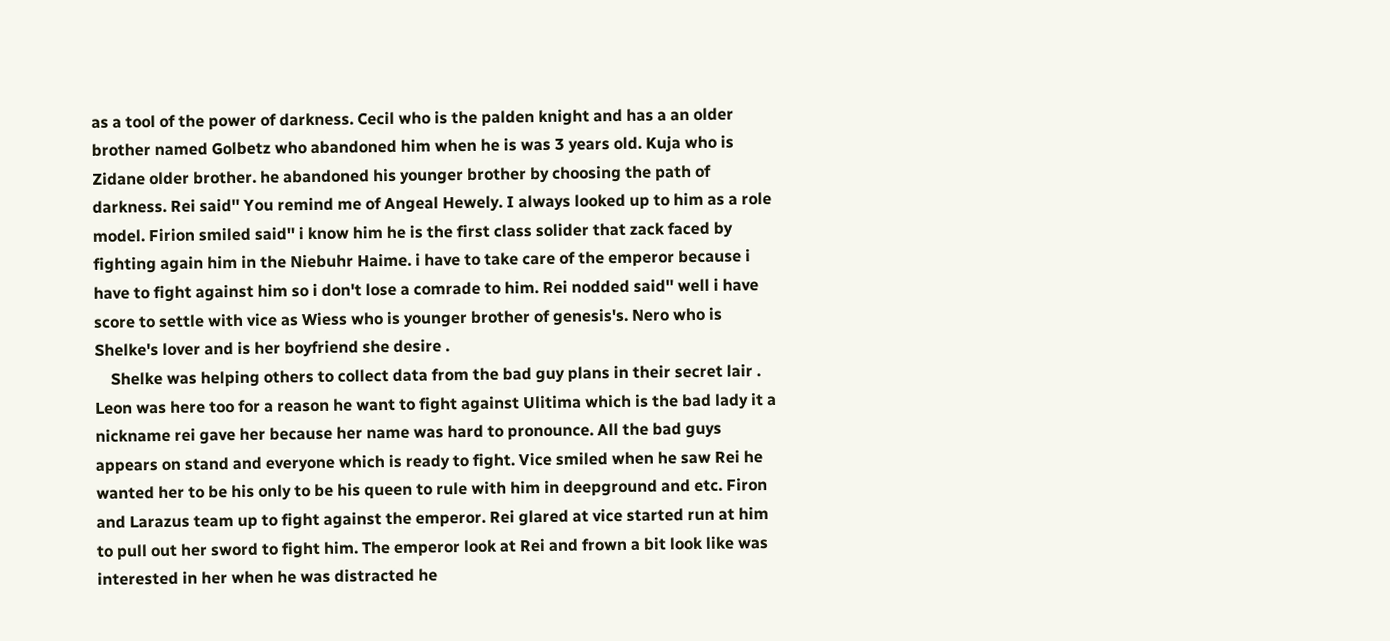as a tool of the power of darkness. Cecil who is the palden knight and has a an older brother named Golbetz who abandoned him when he is was 3 years old. Kuja who is Zidane older brother. he abandoned his younger brother by choosing the path of darkness. Rei said'' You remind me of Angeal Hewely. I always looked up to him as a role model. Firion smiled said'' i know him he is the first class solider that zack faced by fighting again him in the Niebuhr Haime. i have to take care of the emperor because i have to fight against him so i don't lose a comrade to him. Rei nodded said'' well i have score to settle with vice as Wiess who is younger brother of genesis's. Nero who is Shelke's lover and is her boyfriend she desire .
    Shelke was helping others to collect data from the bad guy plans in their secret lair . Leon was here too for a reason he want to fight against Ulitima which is the bad lady it a nickname rei gave her because her name was hard to pronounce. All the bad guys appears on stand and everyone which is ready to fight. Vice smiled when he saw Rei he wanted her to be his only to be his queen to rule with him in deepground and etc. Firon and Larazus team up to fight against the emperor. Rei glared at vice started run at him to pull out her sword to fight him. The emperor look at Rei and frown a bit look like was interested in her when he was distracted he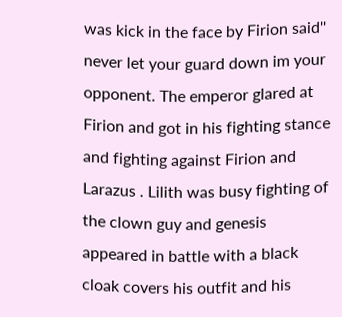was kick in the face by Firion said'' never let your guard down im your opponent. The emperor glared at Firion and got in his fighting stance and fighting against Firion and Larazus . Lilith was busy fighting of the clown guy and genesis appeared in battle with a black cloak covers his outfit and his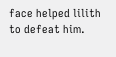face helped lilith to defeat him.